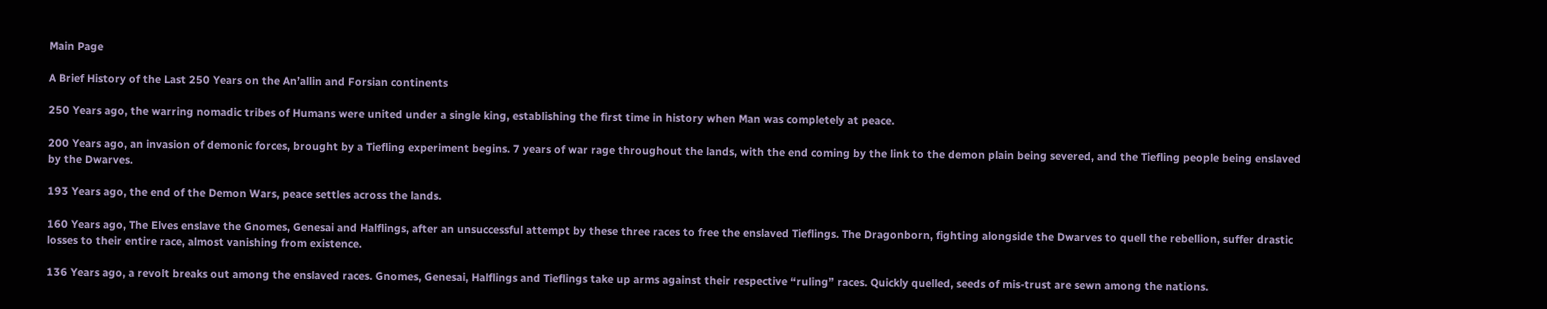Main Page

A Brief History of the Last 250 Years on the An’allin and Forsian continents

250 Years ago, the warring nomadic tribes of Humans were united under a single king, establishing the first time in history when Man was completely at peace.

200 Years ago, an invasion of demonic forces, brought by a Tiefling experiment begins. 7 years of war rage throughout the lands, with the end coming by the link to the demon plain being severed, and the Tiefling people being enslaved by the Dwarves.

193 Years ago, the end of the Demon Wars, peace settles across the lands.

160 Years ago, The Elves enslave the Gnomes, Genesai and Halflings, after an unsuccessful attempt by these three races to free the enslaved Tieflings. The Dragonborn, fighting alongside the Dwarves to quell the rebellion, suffer drastic losses to their entire race, almost vanishing from existence.

136 Years ago, a revolt breaks out among the enslaved races. Gnomes, Genesai, Halflings and Tieflings take up arms against their respective “ruling” races. Quickly quelled, seeds of mis-trust are sewn among the nations.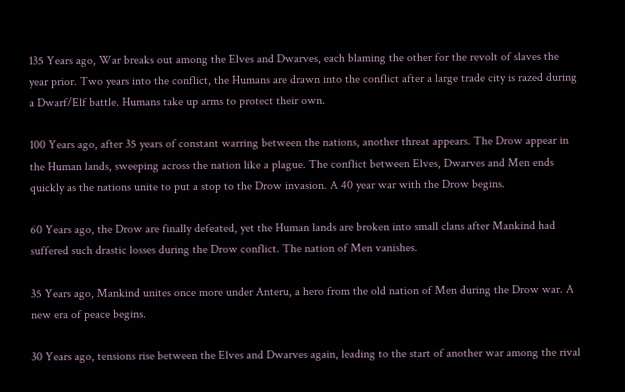135 Years ago, War breaks out among the Elves and Dwarves, each blaming the other for the revolt of slaves the year prior. Two years into the conflict, the Humans are drawn into the conflict after a large trade city is razed during a Dwarf/Elf battle. Humans take up arms to protect their own.

100 Years ago, after 35 years of constant warring between the nations, another threat appears. The Drow appear in the Human lands, sweeping across the nation like a plague. The conflict between Elves, Dwarves and Men ends quickly as the nations unite to put a stop to the Drow invasion. A 40 year war with the Drow begins.

60 Years ago, the Drow are finally defeated, yet the Human lands are broken into small clans after Mankind had suffered such drastic losses during the Drow conflict. The nation of Men vanishes.

35 Years ago, Mankind unites once more under Anteru, a hero from the old nation of Men during the Drow war. A new era of peace begins.

30 Years ago, tensions rise between the Elves and Dwarves again, leading to the start of another war among the rival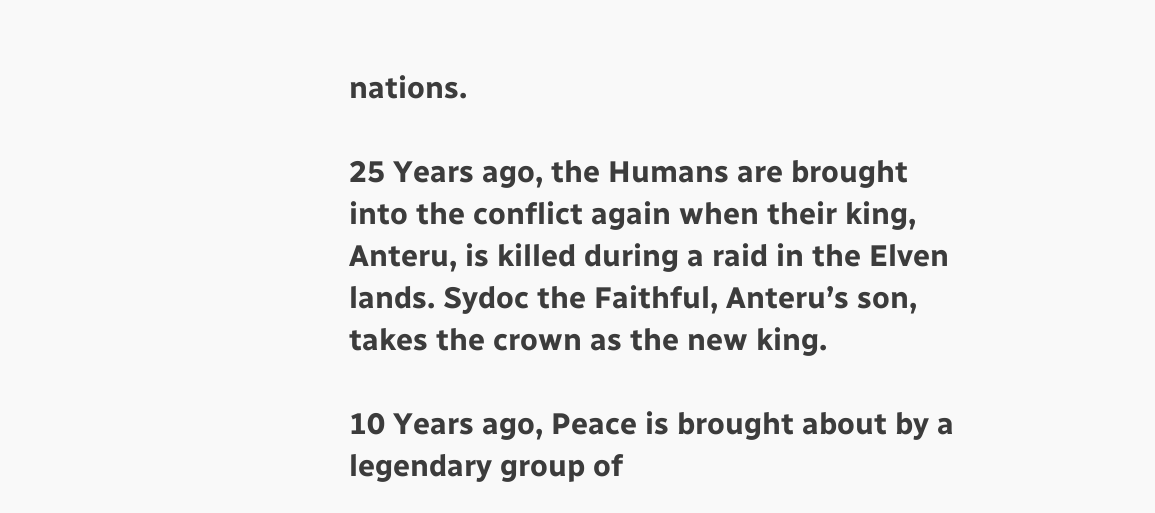nations.

25 Years ago, the Humans are brought into the conflict again when their king, Anteru, is killed during a raid in the Elven lands. Sydoc the Faithful, Anteru’s son, takes the crown as the new king.

10 Years ago, Peace is brought about by a legendary group of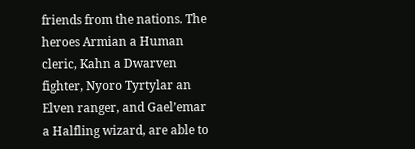friends from the nations. The heroes Armian a Human cleric, Kahn a Dwarven fighter, Nyoro Tyrtylar an Elven ranger, and Gael’emar a Halfling wizard, are able to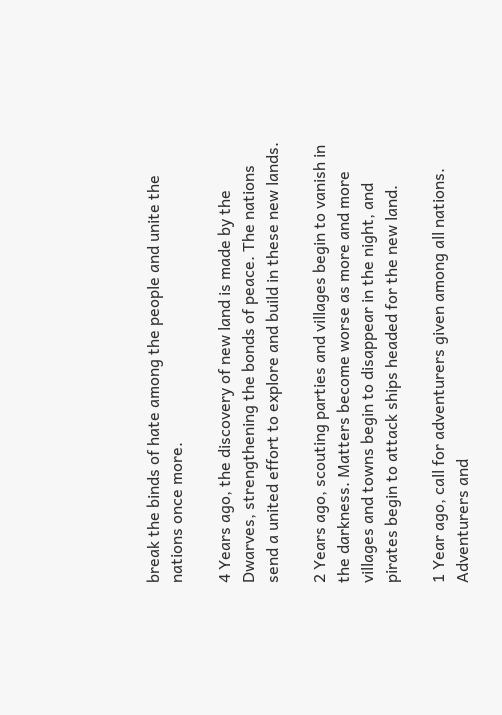break the binds of hate among the people and unite the nations once more.

4 Years ago, the discovery of new land is made by the Dwarves, strengthening the bonds of peace. The nations send a united effort to explore and build in these new lands.

2 Years ago, scouting parties and villages begin to vanish in the darkness. Matters become worse as more and more villages and towns begin to disappear in the night, and pirates begin to attack ships headed for the new land.

1 Year ago, call for adventurers given among all nations. Adventurers and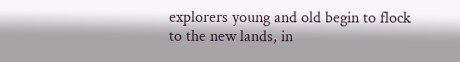explorers young and old begin to flock to the new lands, in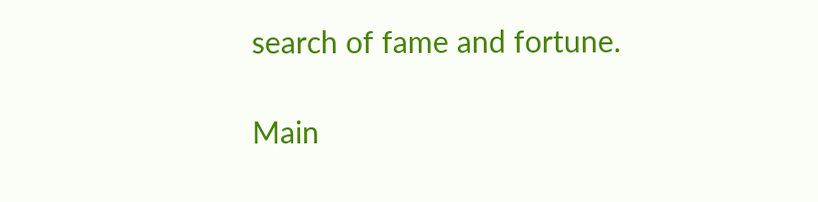search of fame and fortune.

Main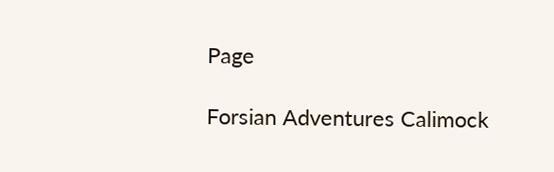Page

Forsian Adventures Calimock